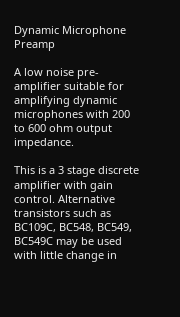Dynamic Microphone Preamp

A low noise pre-amplifier suitable for amplifying dynamic microphones with 200 to 600 ohm output impedance.

This is a 3 stage discrete amplifier with gain control. Alternative transistors such as BC109C, BC548, BC549, BC549C may be used with little change in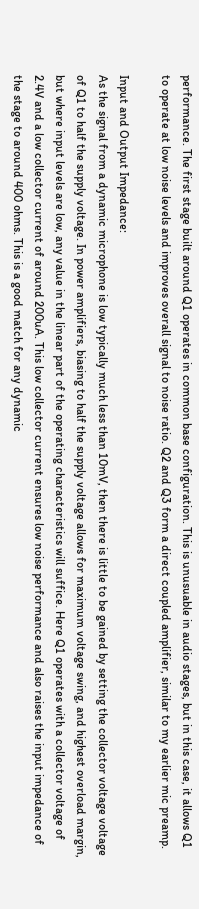performance. The first stage built around Q1 operates in common base configuration. This is unusuable in audio stages, but in this case, it allows Q1 to operate at low noise levels and improves overall signal to noise ratio. Q2 and Q3 form a direct coupled amplifier, similar to my earlier mic preamp.

Input and Output Impedance:
As the signal from a dynamic microphone is low typically much less than 10mV, then there is little to be gained by setting the collector voltage voltage of Q1 to half the supply voltage. In power amplifiers, biasing to half the supply voltage allows for maximum voltage swing, and highest overload margin, but where input levels are low, any value in the linear part of the operating characteristics will suffice. Here Q1 operates with a collector voltage of 2.4V and a low collector current of around 200uA. This low collector current ensures low noise performance and also raises the input impedance of the stage to around 400 ohms. This is a good match for any dynamic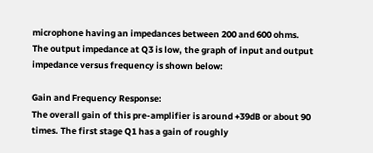microphone having an impedances between 200 and 600 ohms. The output impedance at Q3 is low, the graph of input and output impedance versus frequency is shown below:

Gain and Frequency Response:
The overall gain of this pre-amplifier is around +39dB or about 90 times. The first stage Q1 has a gain of roughly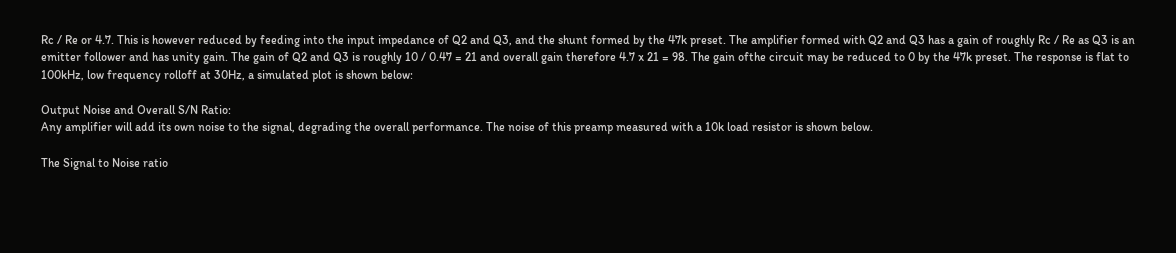Rc / Re or 4.7. This is however reduced by feeding into the input impedance of Q2 and Q3, and the shunt formed by the 47k preset. The amplifier formed with Q2 and Q3 has a gain of roughly Rc / Re as Q3 is an emitter follower and has unity gain. The gain of Q2 and Q3 is roughly 10 / 0.47 = 21 and overall gain therefore 4.7 x 21 = 98. The gain ofthe circuit may be reduced to 0 by the 47k preset. The response is flat to 100kHz, low frequency rolloff at 30Hz, a simulated plot is shown below:

Output Noise and Overall S/N Ratio:
Any amplifier will add its own noise to the signal, degrading the overall performance. The noise of this preamp measured with a 10k load resistor is shown below.

The Signal to Noise ratio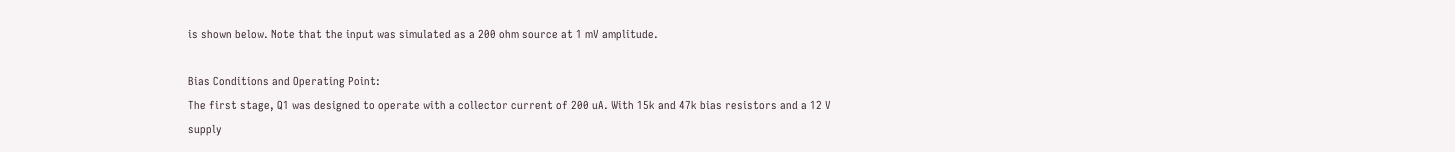is shown below. Note that the input was simulated as a 200 ohm source at 1 mV amplitude.

Bias Conditions and Operating Point:
The first stage, Q1 was designed to operate with a collector current of 200 uA. With 15k and 47k bias resistors and a 12 V supply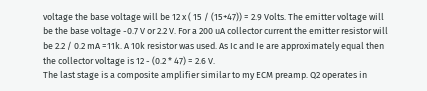voltage the base voltage will be 12 x ( 15 / (15+47)) = 2.9 Volts. The emitter voltage will be the base voltage -0.7 V or 2.2 V. For a 200 uA collector current the emitter resistor will be 2.2 / 0.2 mA =11k. A 10k resistor was used. As Ic and Ie are approximately equal then the collector voltage is 12 - (0.2 * 47) = 2.6 V.
The last stage is a composite amplifier similar to my ECM preamp. Q2 operates in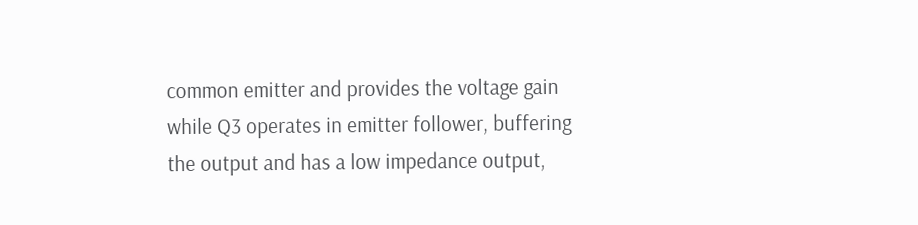common emitter and provides the voltage gain while Q3 operates in emitter follower, buffering the output and has a low impedance output,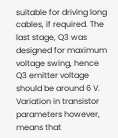suitable for driving long cables, if required. The last stage, Q3 was designed for maximum voltage swing, hence Q3 emitter voltage should be around 6 V. Variation in transistor parameters however, means that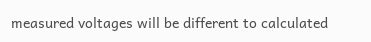measured voltages will be different to calculated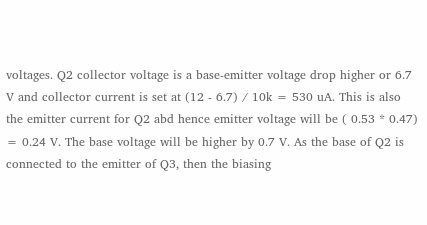voltages. Q2 collector voltage is a base-emitter voltage drop higher or 6.7 V and collector current is set at (12 - 6.7) / 10k = 530 uA. This is also the emitter current for Q2 abd hence emitter voltage will be ( 0.53 * 0.47) = 0.24 V. The base voltage will be higher by 0.7 V. As the base of Q2 is connected to the emitter of Q3, then the biasing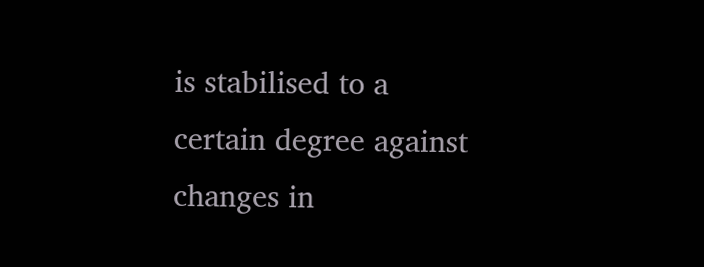is stabilised to a certain degree against changes in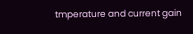tmperature and current gain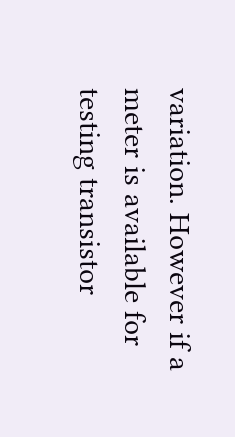variation. However if a meter is available for testing transistor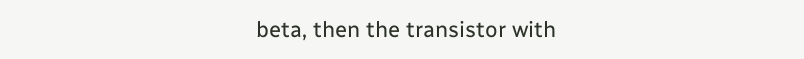beta, then the transistor with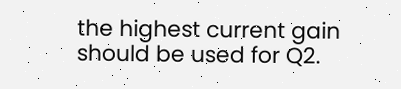the highest current gain should be used for Q2.